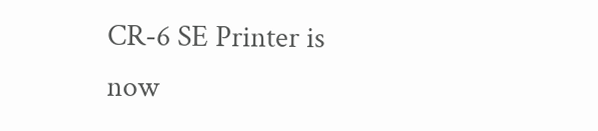CR-6 SE Printer is now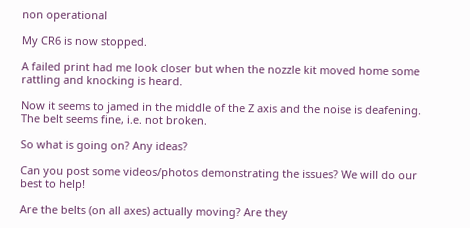non operational

My CR6 is now stopped.

A failed print had me look closer but when the nozzle kit moved home some rattling and knocking is heard.

Now it seems to jamed in the middle of the Z axis and the noise is deafening. The belt seems fine, i.e. not broken.

So what is going on? Any ideas?

Can you post some videos/photos demonstrating the issues? We will do our best to help!

Are the belts (on all axes) actually moving? Are they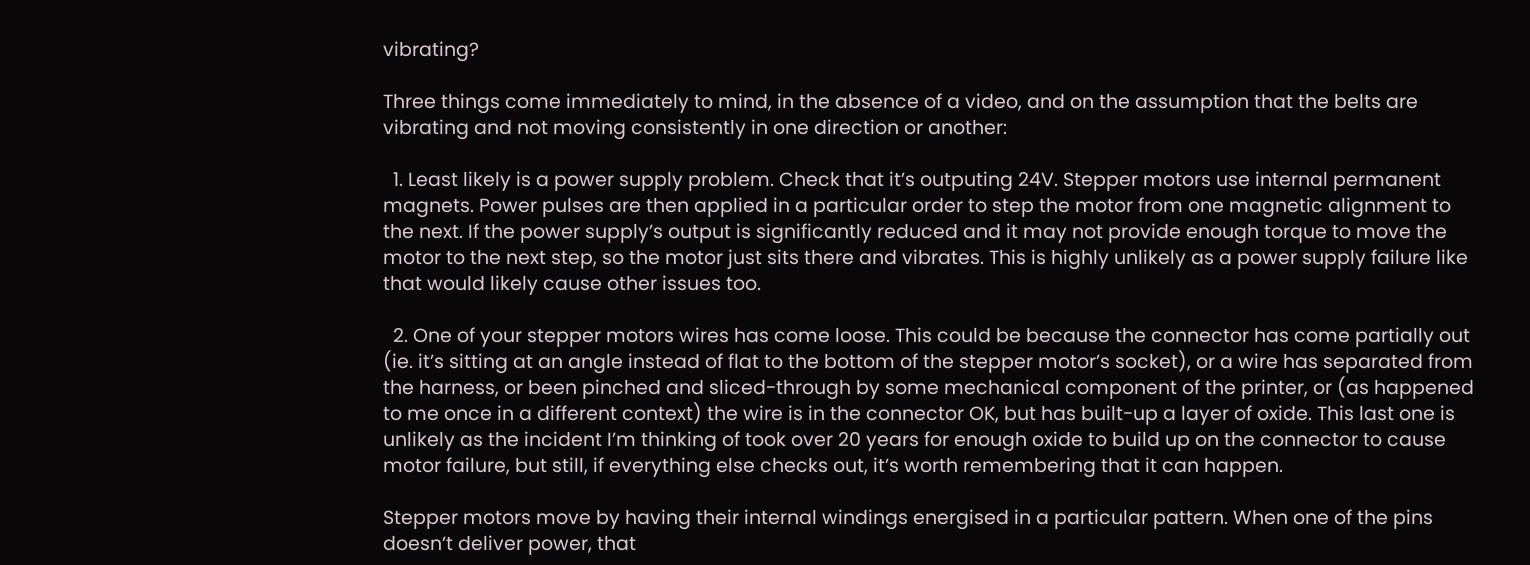vibrating?

Three things come immediately to mind, in the absence of a video, and on the assumption that the belts are vibrating and not moving consistently in one direction or another:

  1. Least likely is a power supply problem. Check that it’s outputing 24V. Stepper motors use internal permanent magnets. Power pulses are then applied in a particular order to step the motor from one magnetic alignment to the next. If the power supply’s output is significantly reduced and it may not provide enough torque to move the motor to the next step, so the motor just sits there and vibrates. This is highly unlikely as a power supply failure like that would likely cause other issues too.

  2. One of your stepper motors wires has come loose. This could be because the connector has come partially out (ie. it’s sitting at an angle instead of flat to the bottom of the stepper motor’s socket), or a wire has separated from the harness, or been pinched and sliced-through by some mechanical component of the printer, or (as happened to me once in a different context) the wire is in the connector OK, but has built-up a layer of oxide. This last one is unlikely as the incident I’m thinking of took over 20 years for enough oxide to build up on the connector to cause motor failure, but still, if everything else checks out, it’s worth remembering that it can happen.

Stepper motors move by having their internal windings energised in a particular pattern. When one of the pins doesn’t deliver power, that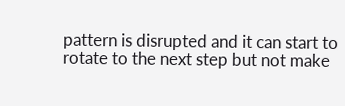pattern is disrupted and it can start to rotate to the next step but not make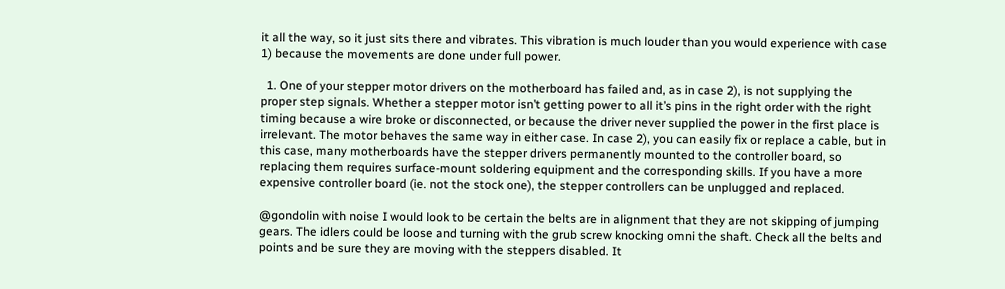it all the way, so it just sits there and vibrates. This vibration is much louder than you would experience with case 1) because the movements are done under full power.

  1. One of your stepper motor drivers on the motherboard has failed and, as in case 2), is not supplying the proper step signals. Whether a stepper motor isn’t getting power to all it’s pins in the right order with the right timing because a wire broke or disconnected, or because the driver never supplied the power in the first place is irrelevant. The motor behaves the same way in either case. In case 2), you can easily fix or replace a cable, but in this case, many motherboards have the stepper drivers permanently mounted to the controller board, so replacing them requires surface-mount soldering equipment and the corresponding skills. If you have a more expensive controller board (ie. not the stock one), the stepper controllers can be unplugged and replaced.

@gondolin with noise I would look to be certain the belts are in alignment that they are not skipping of jumping gears. The idlers could be loose and turning with the grub screw knocking omni the shaft. Check all the belts and points and be sure they are moving with the steppers disabled. It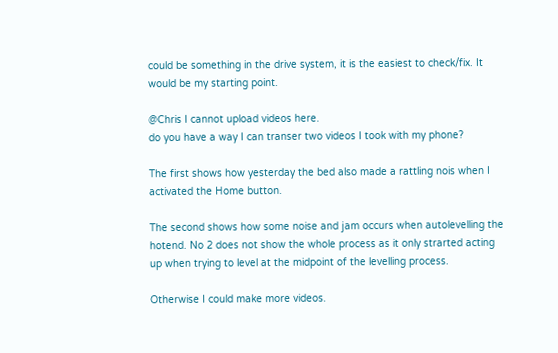could be something in the drive system, it is the easiest to check/fix. It would be my starting point.

@Chris I cannot upload videos here.
do you have a way I can transer two videos I took with my phone?

The first shows how yesterday the bed also made a rattling nois when I activated the Home button.

The second shows how some noise and jam occurs when autolevelling the hotend. No 2 does not show the whole process as it only strarted acting up when trying to level at the midpoint of the levelling process.

Otherwise I could make more videos.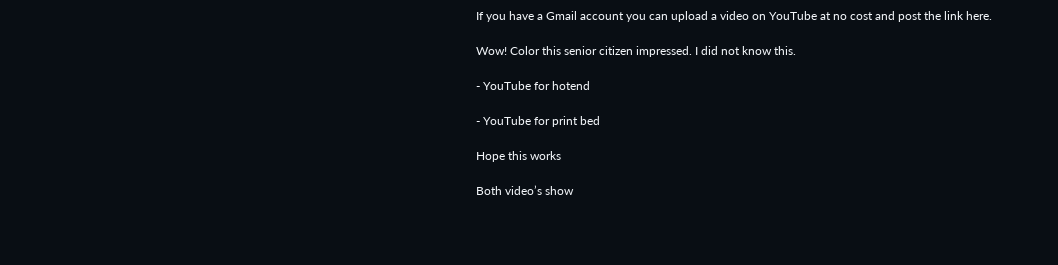If you have a Gmail account you can upload a video on YouTube at no cost and post the link here.

Wow! Color this senior citizen impressed. I did not know this.

- YouTube for hotend

- YouTube for print bed

Hope this works

Both video’s show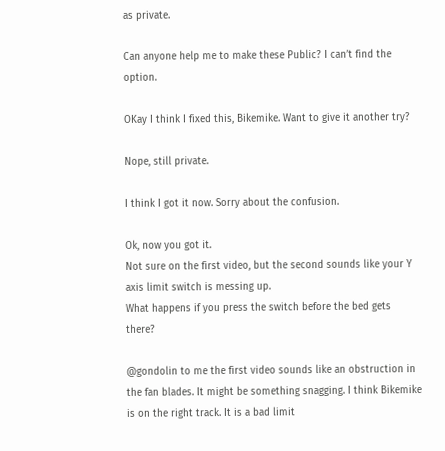as private.

Can anyone help me to make these Public? I can’t find the option.

OKay I think I fixed this, Bikemike. Want to give it another try?

Nope, still private.

I think I got it now. Sorry about the confusion.

Ok, now you got it.
Not sure on the first video, but the second sounds like your Y axis limit switch is messing up.
What happens if you press the switch before the bed gets there?

@gondolin to me the first video sounds like an obstruction in the fan blades. It might be something snagging. I think Bikemike is on the right track. It is a bad limit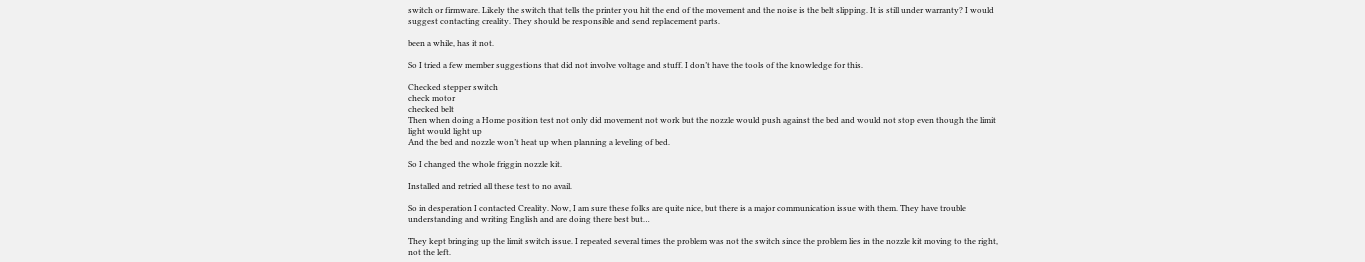switch or firmware. Likely the switch that tells the printer you hit the end of the movement and the noise is the belt slipping. It is still under warranty? I would suggest contacting creality. They should be responsible and send replacement parts.

been a while, has it not.

So I tried a few member suggestions that did not involve voltage and stuff. I don’t have the tools of the knowledge for this.

Checked stepper switch
check motor
checked belt
Then when doing a Home position test not only did movement not work but the nozzle would push against the bed and would not stop even though the limit light would light up
And the bed and nozzle won’t heat up when planning a leveling of bed.

So I changed the whole friggin nozzle kit.

Installed and retried all these test to no avail.

So in desperation I contacted Creality. Now, I am sure these folks are quite nice, but there is a major communication issue with them. They have trouble understanding and writing English and are doing there best but…

They kept bringing up the limit switch issue. I repeated several times the problem was not the switch since the problem lies in the nozzle kit moving to the right, not the left.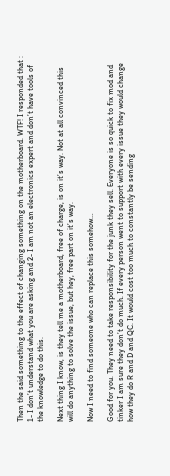Then the said something to the effect of changing something on the motherboard. WTF! I responded that : 1- I don’t understand what you are asking and 2- I am not an electronics expert and don’t have tools of the knowledge to do this.

Next thing I know, is they tell me a motherboard, free of charge, is on it’s way. Not at all convinced this will do anything to solve the issue, but hey, free part on it’s way.

Now I need to find someone who can replace this somehow…

Good for you. They need to take responsibility for the junk they sell. Everyone is so quick to fix mod and tinker I am sure they don’t do much. If every person went to support with every issue they would change how they do R and D and QC. It would cost too much to constantly be sending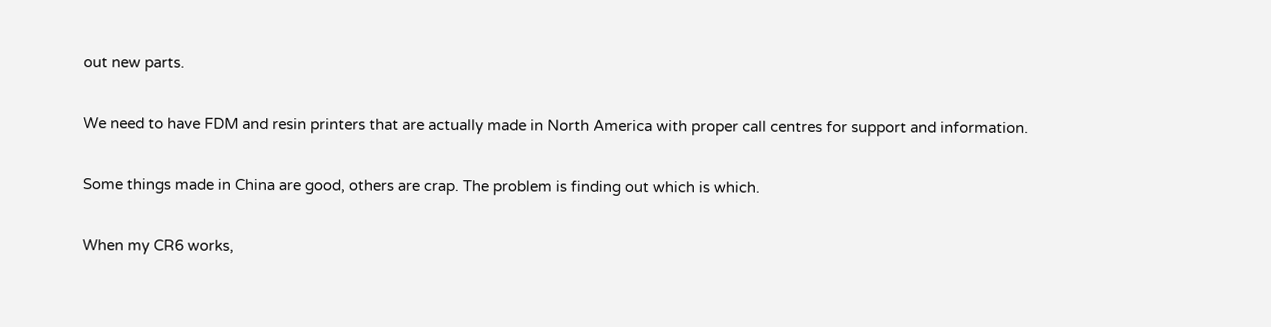out new parts.

We need to have FDM and resin printers that are actually made in North America with proper call centres for support and information.

Some things made in China are good, others are crap. The problem is finding out which is which.

When my CR6 works,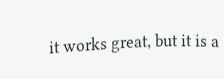it works great, but it is a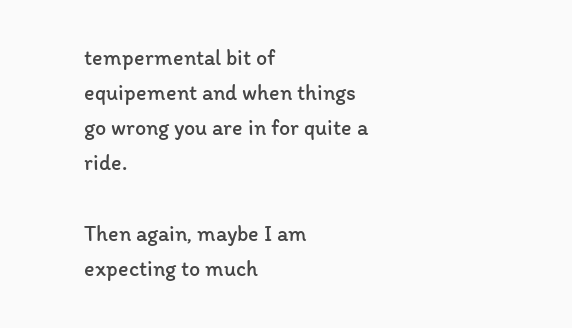tempermental bit of equipement and when things go wrong you are in for quite a ride.

Then again, maybe I am expecting to much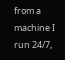from a machine I run 24/7,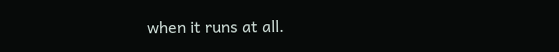when it runs at all.